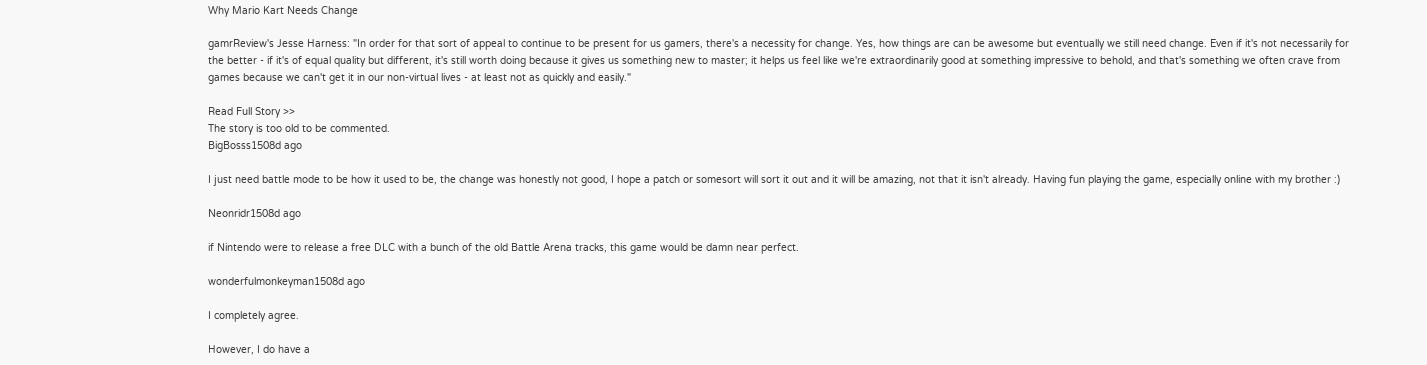Why Mario Kart Needs Change

gamrReview's Jesse Harness: "In order for that sort of appeal to continue to be present for us gamers, there's a necessity for change. Yes, how things are can be awesome but eventually we still need change. Even if it's not necessarily for the better - if it's of equal quality but different, it's still worth doing because it gives us something new to master; it helps us feel like we're extraordinarily good at something impressive to behold, and that's something we often crave from games because we can't get it in our non-virtual lives - at least not as quickly and easily."

Read Full Story >>
The story is too old to be commented.
BigBosss1508d ago

I just need battle mode to be how it used to be, the change was honestly not good, I hope a patch or somesort will sort it out and it will be amazing, not that it isn't already. Having fun playing the game, especially online with my brother :)

Neonridr1508d ago

if Nintendo were to release a free DLC with a bunch of the old Battle Arena tracks, this game would be damn near perfect.

wonderfulmonkeyman1508d ago

I completely agree.

However, I do have a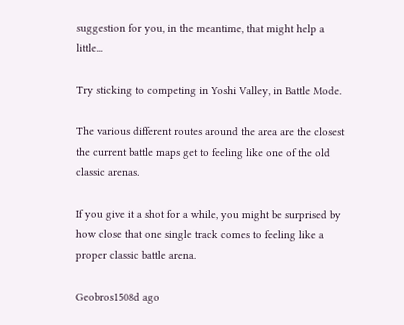suggestion for you, in the meantime, that might help a little...

Try sticking to competing in Yoshi Valley, in Battle Mode.

The various different routes around the area are the closest the current battle maps get to feeling like one of the old classic arenas.

If you give it a shot for a while, you might be surprised by how close that one single track comes to feeling like a proper classic battle arena.

Geobros1508d ago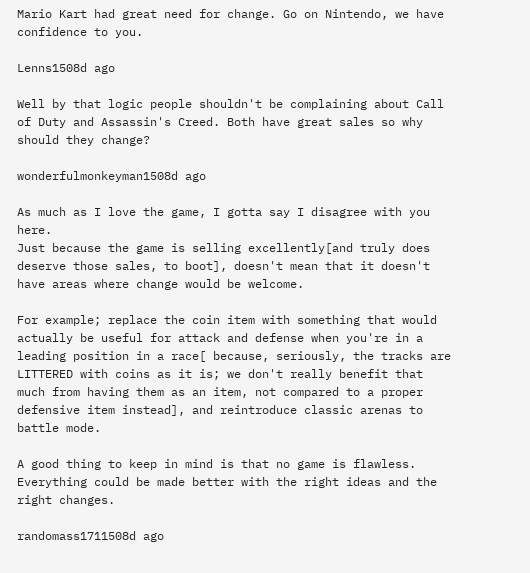Mario Kart had great need for change. Go on Nintendo, we have confidence to you.

Lenns1508d ago

Well by that logic people shouldn't be complaining about Call of Duty and Assassin's Creed. Both have great sales so why should they change?

wonderfulmonkeyman1508d ago

As much as I love the game, I gotta say I disagree with you here.
Just because the game is selling excellently[and truly does deserve those sales, to boot], doesn't mean that it doesn't have areas where change would be welcome.

For example; replace the coin item with something that would actually be useful for attack and defense when you're in a leading position in a race[ because, seriously, the tracks are LITTERED with coins as it is; we don't really benefit that much from having them as an item, not compared to a proper defensive item instead], and reintroduce classic arenas to battle mode.

A good thing to keep in mind is that no game is flawless.
Everything could be made better with the right ideas and the right changes.

randomass1711508d ago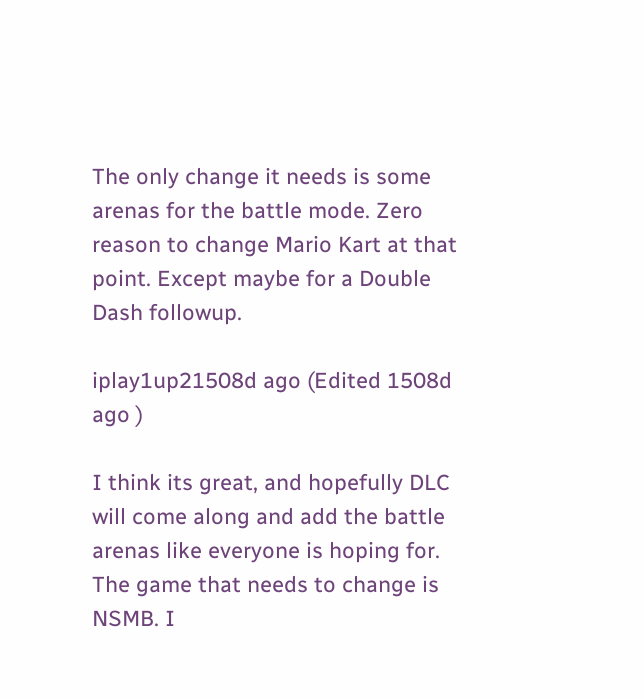The only change it needs is some arenas for the battle mode. Zero reason to change Mario Kart at that point. Except maybe for a Double Dash followup.

iplay1up21508d ago (Edited 1508d ago )

I think its great, and hopefully DLC will come along and add the battle arenas like everyone is hoping for. The game that needs to change is NSMB. I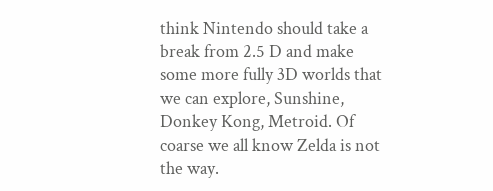think Nintendo should take a break from 2.5 D and make some more fully 3D worlds that we can explore, Sunshine, Donkey Kong, Metroid. Of coarse we all know Zelda is not the way.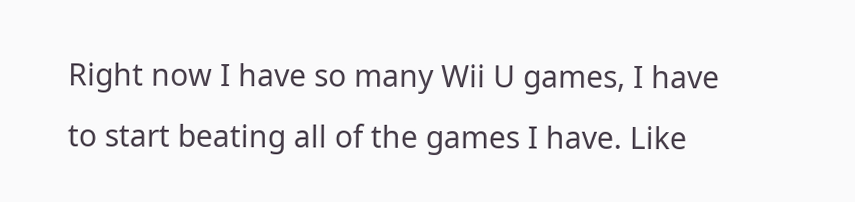Right now I have so many Wii U games, I have to start beating all of the games I have. Like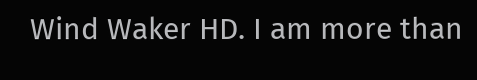Wind Waker HD. I am more than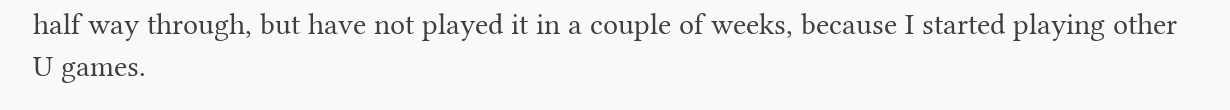half way through, but have not played it in a couple of weeks, because I started playing other U games.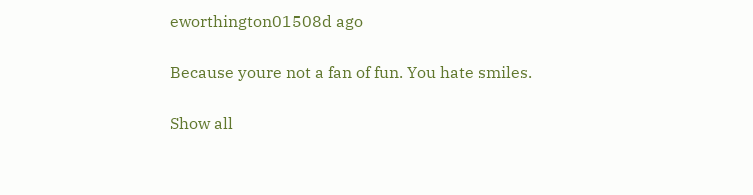eworthington01508d ago

Because youre not a fan of fun. You hate smiles.

Show all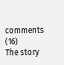comments (16)
The story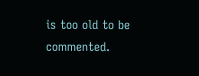is too old to be commented.